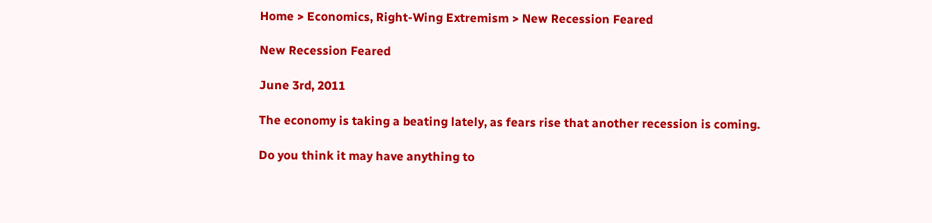Home > Economics, Right-Wing Extremism > New Recession Feared

New Recession Feared

June 3rd, 2011

The economy is taking a beating lately, as fears rise that another recession is coming.

Do you think it may have anything to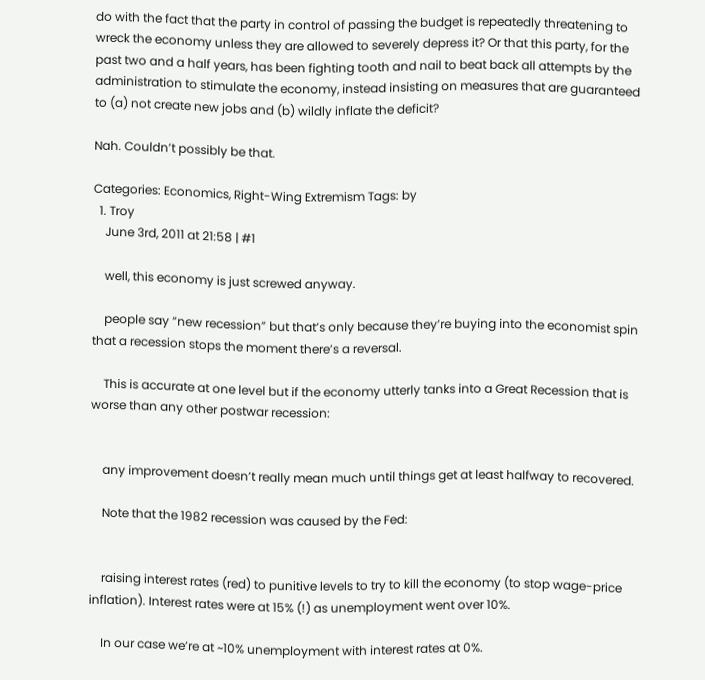do with the fact that the party in control of passing the budget is repeatedly threatening to wreck the economy unless they are allowed to severely depress it? Or that this party, for the past two and a half years, has been fighting tooth and nail to beat back all attempts by the administration to stimulate the economy, instead insisting on measures that are guaranteed to (a) not create new jobs and (b) wildly inflate the deficit?

Nah. Couldn’t possibly be that.

Categories: Economics, Right-Wing Extremism Tags: by
  1. Troy
    June 3rd, 2011 at 21:58 | #1

    well, this economy is just screwed anyway.

    people say “new recession” but that’s only because they’re buying into the economist spin that a recession stops the moment there’s a reversal.

    This is accurate at one level but if the economy utterly tanks into a Great Recession that is worse than any other postwar recession:


    any improvement doesn’t really mean much until things get at least halfway to recovered.

    Note that the 1982 recession was caused by the Fed:


    raising interest rates (red) to punitive levels to try to kill the economy (to stop wage-price inflation). Interest rates were at 15% (!) as unemployment went over 10%.

    In our case we’re at ~10% unemployment with interest rates at 0%.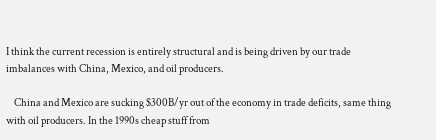I think the current recession is entirely structural and is being driven by our trade imbalances with China, Mexico, and oil producers.

    China and Mexico are sucking $300B/yr out of the economy in trade deficits, same thing with oil producers. In the 1990s cheap stuff from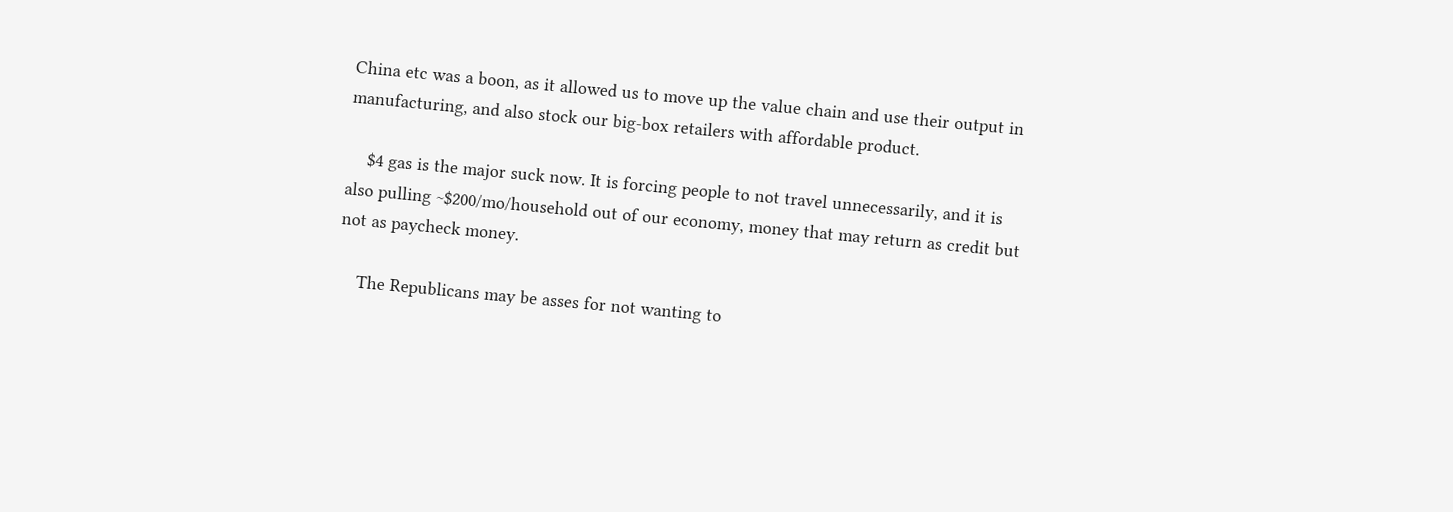China etc was a boon, as it allowed us to move up the value chain and use their output in manufacturing, and also stock our big-box retailers with affordable product.

    $4 gas is the major suck now. It is forcing people to not travel unnecessarily, and it is also pulling ~$200/mo/household out of our economy, money that may return as credit but not as paycheck money.

    The Republicans may be asses for not wanting to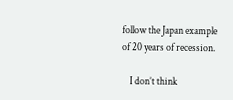follow the Japan example of 20 years of recession.

    I don’t think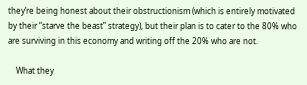they’re being honest about their obstructionism (which is entirely motivated by their “starve the beast” strategy), but their plan is to cater to the 80% who are surviving in this economy and writing off the 20% who are not.

    What they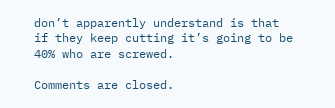don’t apparently understand is that if they keep cutting it’s going to be 40% who are screwed.

Comments are closed.